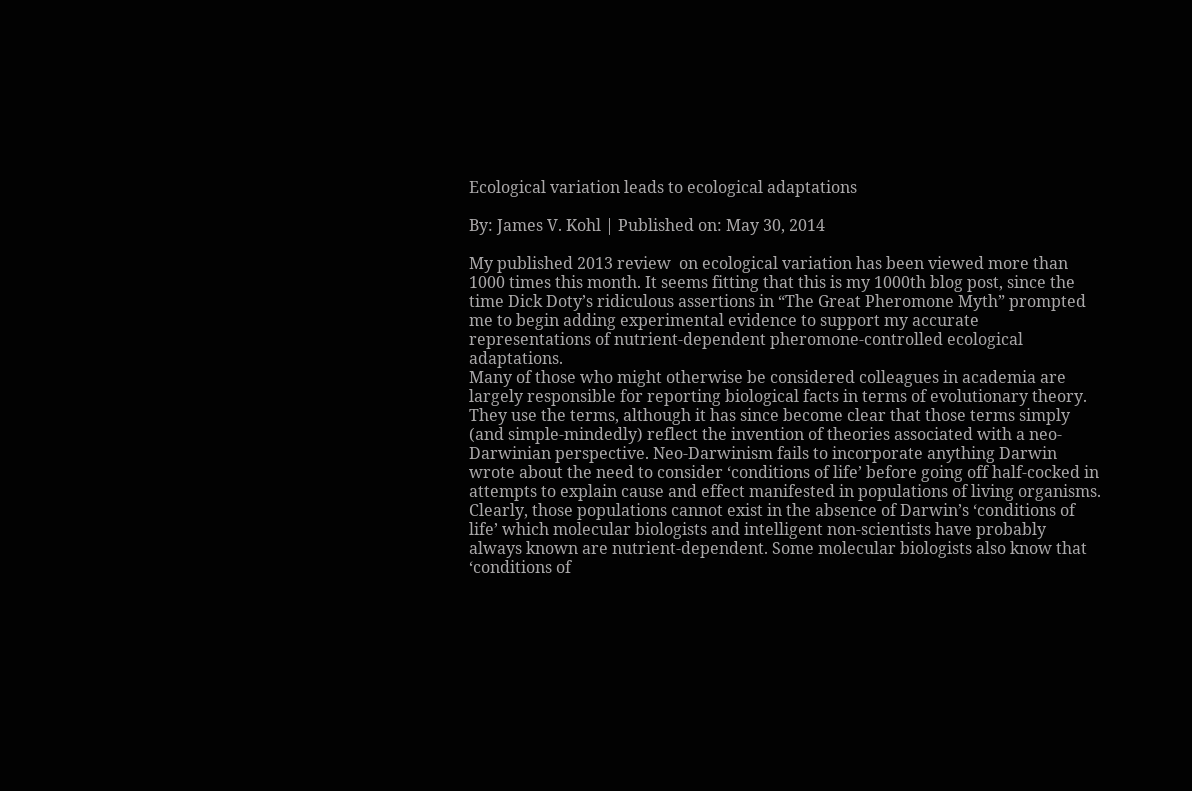Ecological variation leads to ecological adaptations

By: James V. Kohl | Published on: May 30, 2014

My published 2013 review  on ecological variation has been viewed more than 1000 times this month. It seems fitting that this is my 1000th blog post, since the time Dick Doty’s ridiculous assertions in “The Great Pheromone Myth” prompted me to begin adding experimental evidence to support my accurate representations of nutrient-dependent pheromone-controlled ecological adaptations.
Many of those who might otherwise be considered colleagues in academia are largely responsible for reporting biological facts in terms of evolutionary theory. They use the terms, although it has since become clear that those terms simply (and simple-mindedly) reflect the invention of theories associated with a neo-Darwinian perspective. Neo-Darwinism fails to incorporate anything Darwin wrote about the need to consider ‘conditions of life’ before going off half-cocked in attempts to explain cause and effect manifested in populations of living organisms.
Clearly, those populations cannot exist in the absence of Darwin’s ‘conditions of life’ which molecular biologists and intelligent non-scientists have probably always known are nutrient-dependent. Some molecular biologists also know that ‘conditions of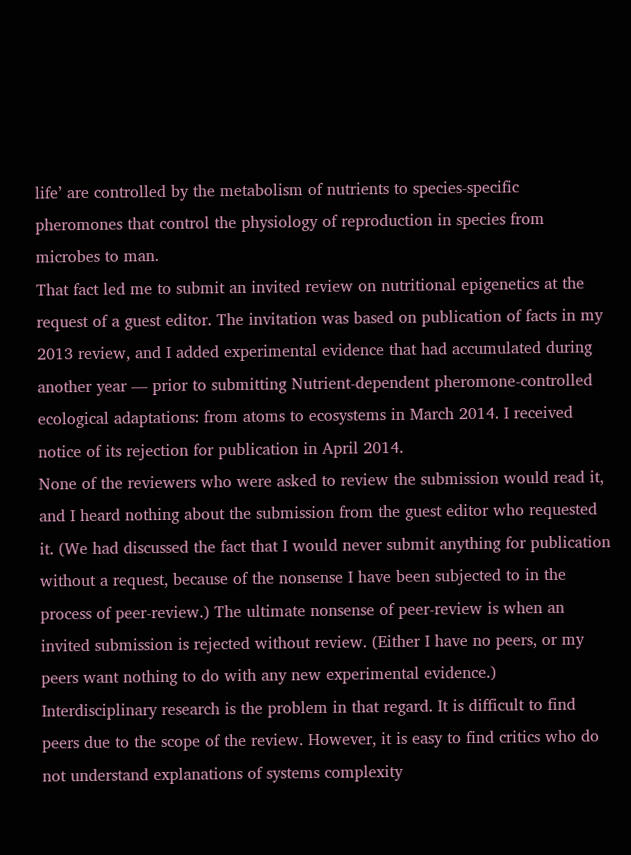life’ are controlled by the metabolism of nutrients to species-specific pheromones that control the physiology of reproduction in species from microbes to man.
That fact led me to submit an invited review on nutritional epigenetics at the request of a guest editor. The invitation was based on publication of facts in my 2013 review, and I added experimental evidence that had accumulated during another year — prior to submitting Nutrient-dependent pheromone-controlled ecological adaptations: from atoms to ecosystems in March 2014. I received notice of its rejection for publication in April 2014.
None of the reviewers who were asked to review the submission would read it, and I heard nothing about the submission from the guest editor who requested it. (We had discussed the fact that I would never submit anything for publication without a request, because of the nonsense I have been subjected to in the process of peer-review.) The ultimate nonsense of peer-review is when an invited submission is rejected without review. (Either I have no peers, or my peers want nothing to do with any new experimental evidence.)
Interdisciplinary research is the problem in that regard. It is difficult to find peers due to the scope of the review. However, it is easy to find critics who do not understand explanations of systems complexity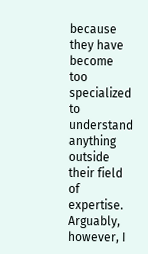because they have become too specialized to understand anything outside their field of expertise.
Arguably, however, I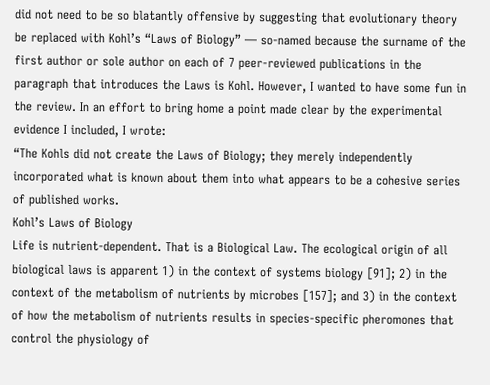did not need to be so blatantly offensive by suggesting that evolutionary theory be replaced with Kohl’s “Laws of Biology” — so-named because the surname of the first author or sole author on each of 7 peer-reviewed publications in the paragraph that introduces the Laws is Kohl. However, I wanted to have some fun in the review. In an effort to bring home a point made clear by the experimental evidence I included, I wrote:
“The Kohls did not create the Laws of Biology; they merely independently incorporated what is known about them into what appears to be a cohesive series of published works.
Kohl’s Laws of Biology
Life is nutrient-dependent. That is a Biological Law. The ecological origin of all biological laws is apparent 1) in the context of systems biology [91]; 2) in the context of the metabolism of nutrients by microbes [157]; and 3) in the context of how the metabolism of nutrients results in species-specific pheromones that control the physiology of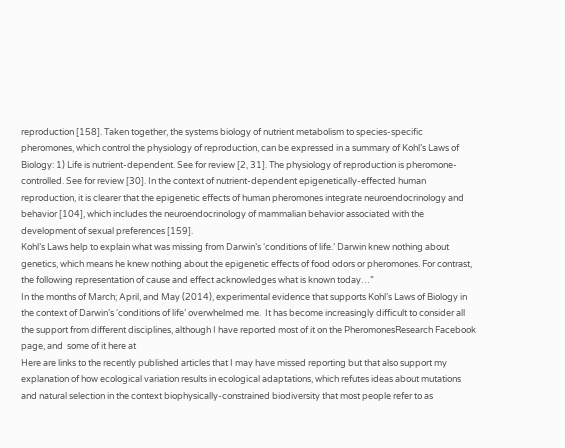reproduction [158]. Taken together, the systems biology of nutrient metabolism to species-specific pheromones, which control the physiology of reproduction, can be expressed in a summary of Kohl’s Laws of Biology: 1) Life is nutrient-dependent. See for review [2, 31]. The physiology of reproduction is pheromone-controlled. See for review [30]. In the context of nutrient-dependent epigenetically-effected human reproduction, it is clearer that the epigenetic effects of human pheromones integrate neuroendocrinology and behavior [104], which includes the neuroendocrinology of mammalian behavior associated with the development of sexual preferences [159].
Kohl’s Laws help to explain what was missing from Darwin’s ‘conditions of life.’ Darwin knew nothing about genetics, which means he knew nothing about the epigenetic effects of food odors or pheromones. For contrast, the following representation of cause and effect acknowledges what is known today…”
In the months of March; April, and May (2014), experimental evidence that supports Kohl’s Laws of Biology in the context of Darwin’s ‘conditions of life’ overwhelmed me.  It has become increasingly difficult to consider all the support from different disciplines, although I have reported most of it on the PheromonesResearch Facebook page, and  some of it here at
Here are links to the recently published articles that I may have missed reporting but that also support my explanation of how ecological variation results in ecological adaptations, which refutes ideas about mutations and natural selection in the context biophysically-constrained biodiversity that most people refer to as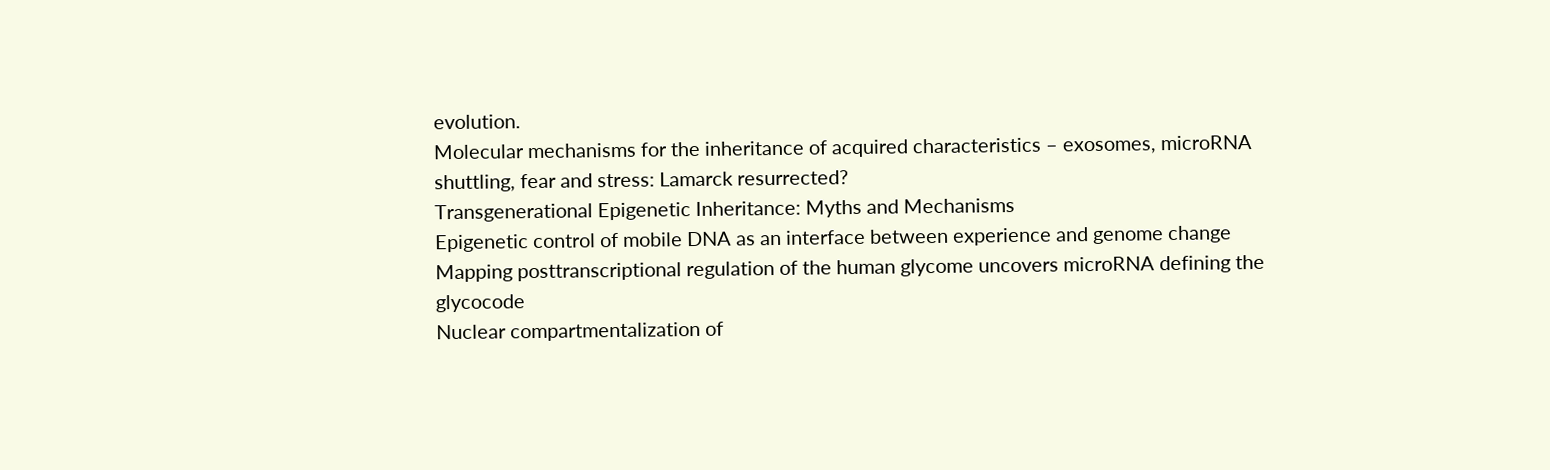evolution.
Molecular mechanisms for the inheritance of acquired characteristics – exosomes, microRNA shuttling, fear and stress: Lamarck resurrected?
Transgenerational Epigenetic Inheritance: Myths and Mechanisms
Epigenetic control of mobile DNA as an interface between experience and genome change
Mapping posttranscriptional regulation of the human glycome uncovers microRNA defining the glycocode
Nuclear compartmentalization of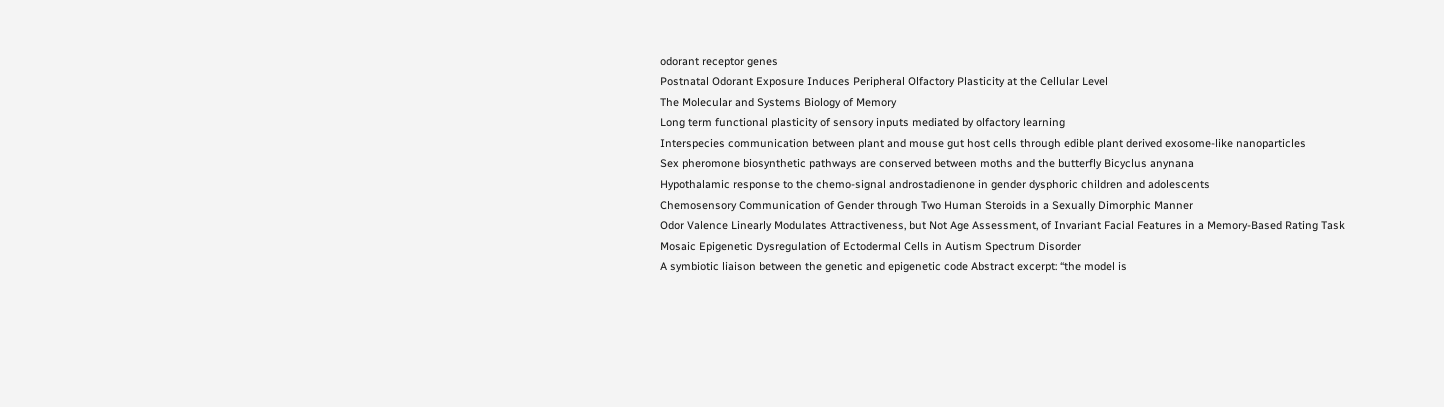odorant receptor genes
Postnatal Odorant Exposure Induces Peripheral Olfactory Plasticity at the Cellular Level
The Molecular and Systems Biology of Memory
Long term functional plasticity of sensory inputs mediated by olfactory learning
Interspecies communication between plant and mouse gut host cells through edible plant derived exosome-like nanoparticles
Sex pheromone biosynthetic pathways are conserved between moths and the butterfly Bicyclus anynana
Hypothalamic response to the chemo-signal androstadienone in gender dysphoric children and adolescents
Chemosensory Communication of Gender through Two Human Steroids in a Sexually Dimorphic Manner
Odor Valence Linearly Modulates Attractiveness, but Not Age Assessment, of Invariant Facial Features in a Memory-Based Rating Task
Mosaic Epigenetic Dysregulation of Ectodermal Cells in Autism Spectrum Disorder
A symbiotic liaison between the genetic and epigenetic code Abstract excerpt: “the model is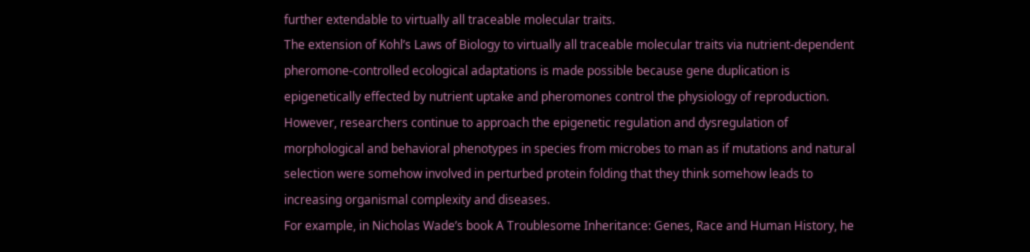further extendable to virtually all traceable molecular traits.
The extension of Kohl’s Laws of Biology to virtually all traceable molecular traits via nutrient-dependent pheromone-controlled ecological adaptations is made possible because gene duplication is epigenetically effected by nutrient uptake and pheromones control the physiology of reproduction. However, researchers continue to approach the epigenetic regulation and dysregulation of morphological and behavioral phenotypes in species from microbes to man as if mutations and natural selection were somehow involved in perturbed protein folding that they think somehow leads to increasing organismal complexity and diseases.
For example, in Nicholas Wade’s book A Troublesome Inheritance: Genes, Race and Human History, he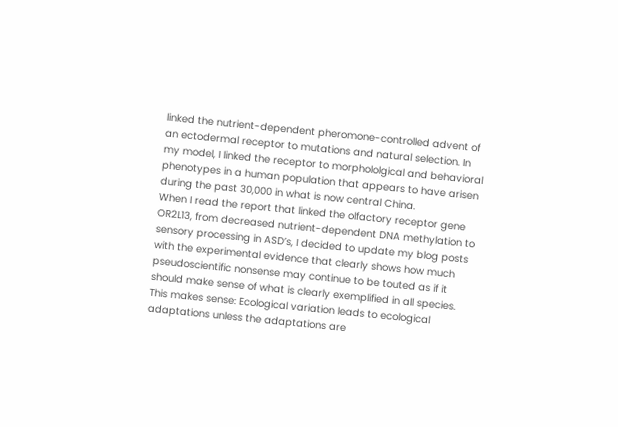linked the nutrient-dependent pheromone-controlled advent of an ectodermal receptor to mutations and natural selection. In my model, I linked the receptor to morphololgical and behavioral phenotypes in a human population that appears to have arisen during the past 30,000 in what is now central China.
When I read the report that linked the olfactory receptor gene OR2L13, from decreased nutrient-dependent DNA methylation to sensory processing in ASD’s, I decided to update my blog posts with the experimental evidence that clearly shows how much pseudoscientific nonsense may continue to be touted as if it should make sense of what is clearly exemplified in all species.
This makes sense: Ecological variation leads to ecological adaptations unless the adaptations are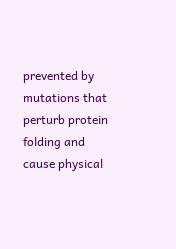prevented by mutations that perturb protein folding and cause physical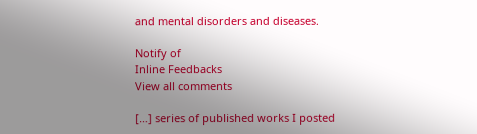and mental disorders and diseases.

Notify of
Inline Feedbacks
View all comments

[…] series of published works I posted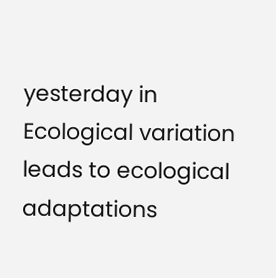yesterday in Ecological variation leads to ecological adaptations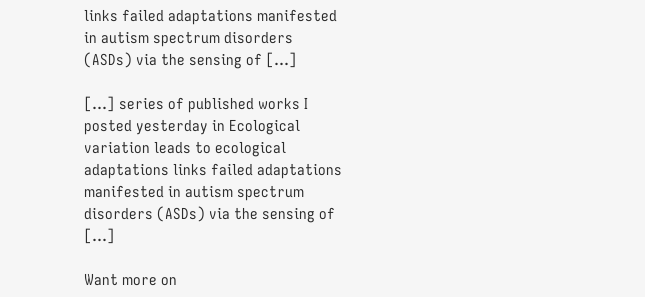links failed adaptations manifested in autism spectrum disorders (ASDs) via the sensing of […]

[…] series of published works I posted yesterday in Ecological variation leads to ecological adaptations links failed adaptations manifested in autism spectrum disorders (ASDs) via the sensing of […]

Want more on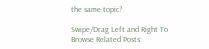the same topic?

Swipe/Drag Left and Right To Browse Related Posts: